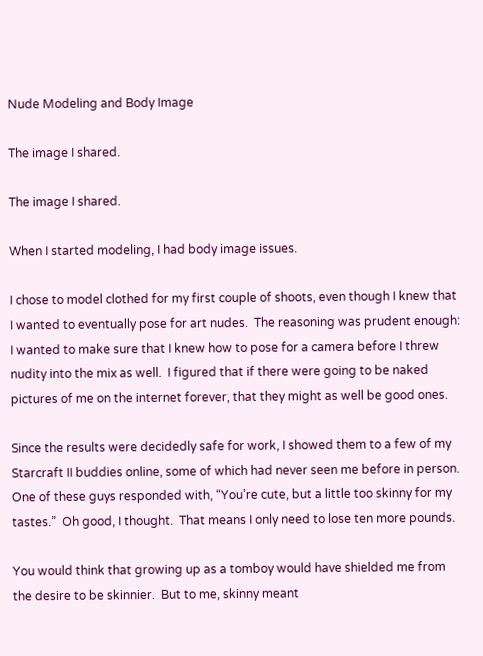Nude Modeling and Body Image

The image I shared.

The image I shared.

When I started modeling, I had body image issues.

I chose to model clothed for my first couple of shoots, even though I knew that I wanted to eventually pose for art nudes.  The reasoning was prudent enough: I wanted to make sure that I knew how to pose for a camera before I threw nudity into the mix as well.  I figured that if there were going to be naked pictures of me on the internet forever, that they might as well be good ones.

Since the results were decidedly safe for work, I showed them to a few of my Starcraft II buddies online, some of which had never seen me before in person.  One of these guys responded with, “You’re cute, but a little too skinny for my tastes.”  Oh good, I thought.  That means I only need to lose ten more pounds.

You would think that growing up as a tomboy would have shielded me from the desire to be skinnier.  But to me, skinny meant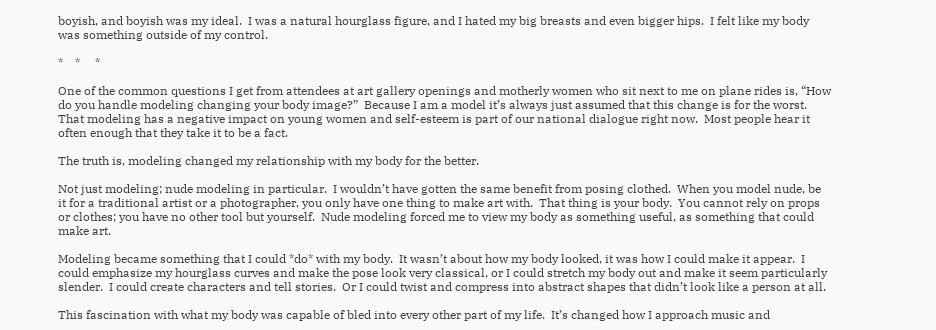boyish, and boyish was my ideal.  I was a natural hourglass figure, and I hated my big breasts and even bigger hips.  I felt like my body was something outside of my control.

*    *     *

One of the common questions I get from attendees at art gallery openings and motherly women who sit next to me on plane rides is, “How do you handle modeling changing your body image?”  Because I am a model it’s always just assumed that this change is for the worst.  That modeling has a negative impact on young women and self-esteem is part of our national dialogue right now.  Most people hear it often enough that they take it to be a fact.

The truth is, modeling changed my relationship with my body for the better.

Not just modeling; nude modeling in particular.  I wouldn’t have gotten the same benefit from posing clothed.  When you model nude, be it for a traditional artist or a photographer, you only have one thing to make art with.  That thing is your body.  You cannot rely on props or clothes; you have no other tool but yourself.  Nude modeling forced me to view my body as something useful, as something that could make art.

Modeling became something that I could *do* with my body.  It wasn’t about how my body looked, it was how I could make it appear.  I could emphasize my hourglass curves and make the pose look very classical, or I could stretch my body out and make it seem particularly slender.  I could create characters and tell stories.  Or I could twist and compress into abstract shapes that didn’t look like a person at all.

This fascination with what my body was capable of bled into every other part of my life.  It’s changed how I approach music and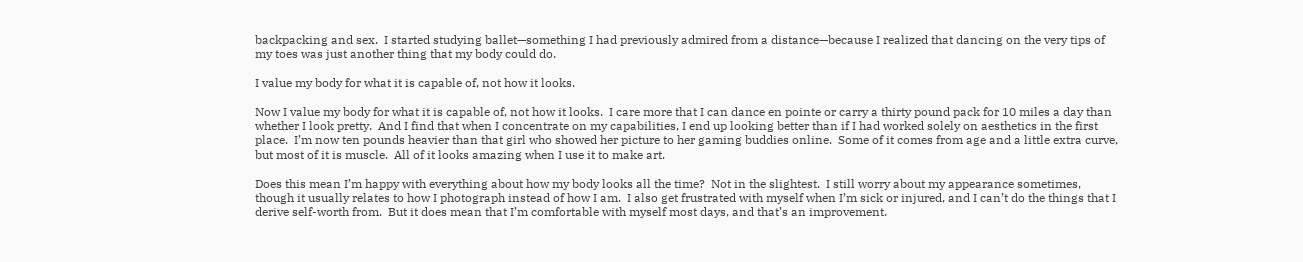backpacking and sex.  I started studying ballet—something I had previously admired from a distance—because I realized that dancing on the very tips of my toes was just another thing that my body could do.

I value my body for what it is capable of, not how it looks.

Now I value my body for what it is capable of, not how it looks.  I care more that I can dance en pointe or carry a thirty pound pack for 10 miles a day than whether I look pretty.  And I find that when I concentrate on my capabilities, I end up looking better than if I had worked solely on aesthetics in the first place.  I’m now ten pounds heavier than that girl who showed her picture to her gaming buddies online.  Some of it comes from age and a little extra curve, but most of it is muscle.  All of it looks amazing when I use it to make art.

Does this mean I’m happy with everything about how my body looks all the time?  Not in the slightest.  I still worry about my appearance sometimes, though it usually relates to how I photograph instead of how I am.  I also get frustrated with myself when I’m sick or injured, and I can’t do the things that I derive self-worth from.  But it does mean that I’m comfortable with myself most days, and that’s an improvement.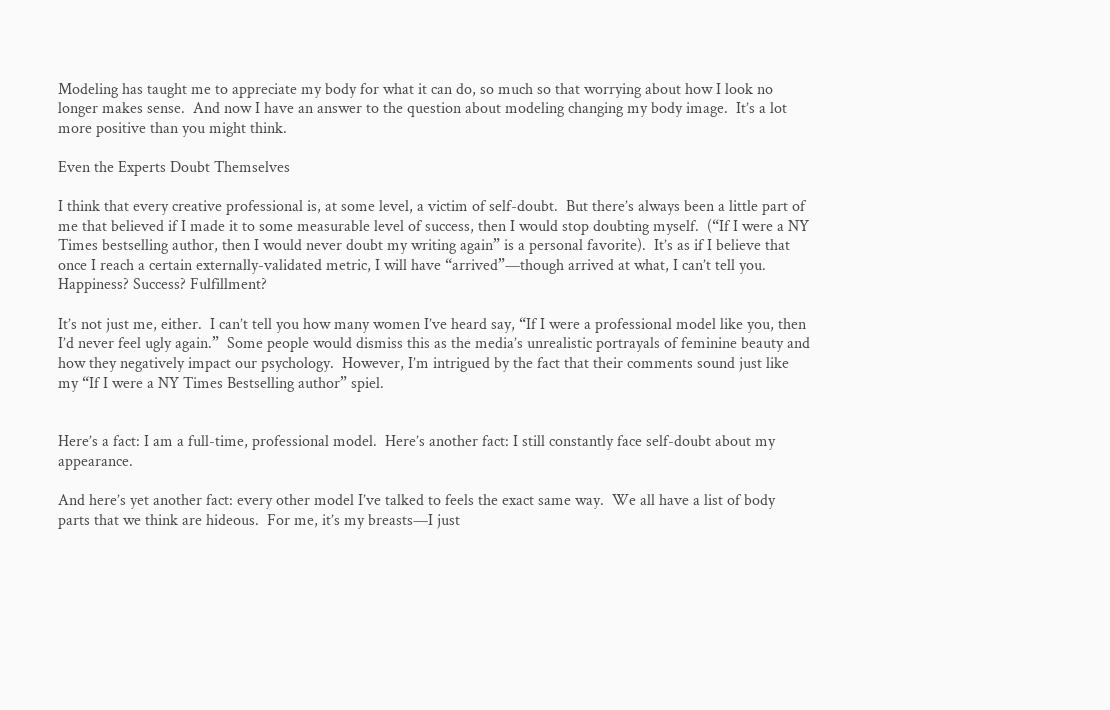Modeling has taught me to appreciate my body for what it can do, so much so that worrying about how I look no longer makes sense.  And now I have an answer to the question about modeling changing my body image.  It’s a lot more positive than you might think.

Even the Experts Doubt Themselves

I think that every creative professional is, at some level, a victim of self-doubt.  But there’s always been a little part of me that believed if I made it to some measurable level of success, then I would stop doubting myself.  (“If I were a NY Times bestselling author, then I would never doubt my writing again” is a personal favorite).  It’s as if I believe that once I reach a certain externally-validated metric, I will have “arrived”—though arrived at what, I can’t tell you.  Happiness? Success? Fulfillment?

It’s not just me, either.  I can’t tell you how many women I’ve heard say, “If I were a professional model like you, then I’d never feel ugly again.”  Some people would dismiss this as the media’s unrealistic portrayals of feminine beauty and how they negatively impact our psychology.  However, I’m intrigued by the fact that their comments sound just like my “If I were a NY Times Bestselling author” spiel.


Here’s a fact: I am a full-time, professional model.  Here’s another fact: I still constantly face self-doubt about my appearance.

And here’s yet another fact: every other model I’ve talked to feels the exact same way.  We all have a list of body parts that we think are hideous.  For me, it’s my breasts—I just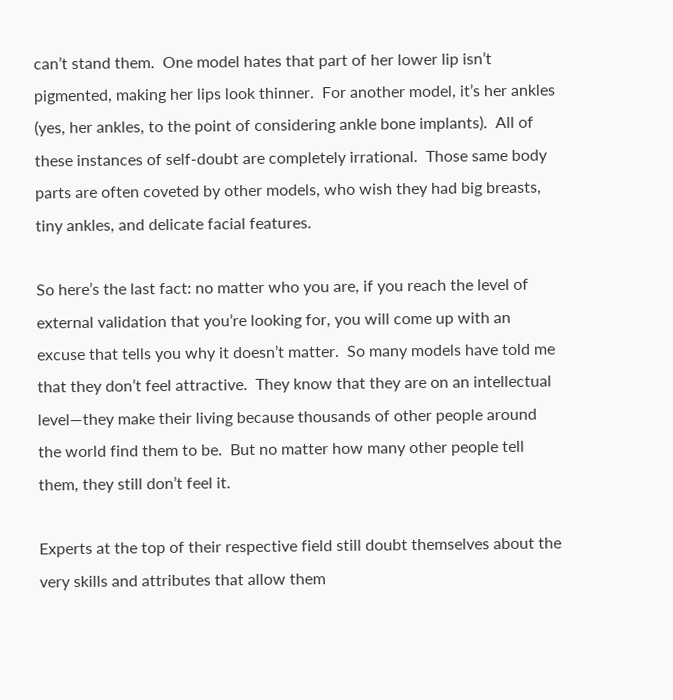can’t stand them.  One model hates that part of her lower lip isn’t pigmented, making her lips look thinner.  For another model, it’s her ankles (yes, her ankles, to the point of considering ankle bone implants).  All of these instances of self-doubt are completely irrational.  Those same body parts are often coveted by other models, who wish they had big breasts, tiny ankles, and delicate facial features.

So here’s the last fact: no matter who you are, if you reach the level of external validation that you’re looking for, you will come up with an excuse that tells you why it doesn’t matter.  So many models have told me that they don’t feel attractive.  They know that they are on an intellectual level—they make their living because thousands of other people around the world find them to be.  But no matter how many other people tell them, they still don’t feel it.

Experts at the top of their respective field still doubt themselves about the very skills and attributes that allow them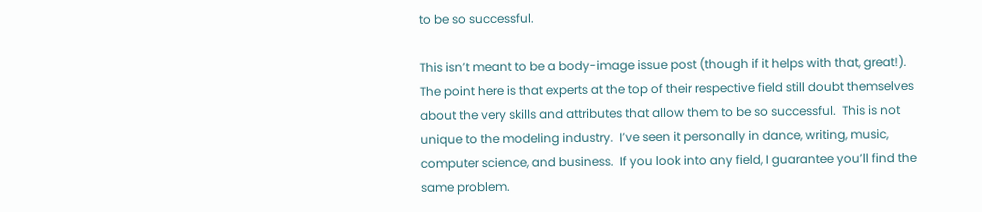to be so successful.

This isn’t meant to be a body-image issue post (though if it helps with that, great!).  The point here is that experts at the top of their respective field still doubt themselves about the very skills and attributes that allow them to be so successful.  This is not unique to the modeling industry.  I’ve seen it personally in dance, writing, music, computer science, and business.  If you look into any field, I guarantee you’ll find the same problem.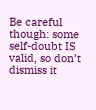Be careful though: some self-doubt IS valid, so don’t dismiss it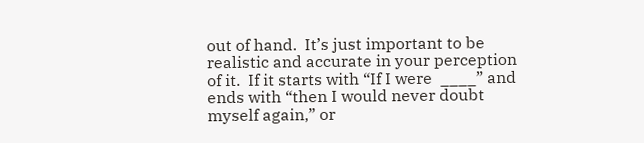out of hand.  It’s just important to be realistic and accurate in your perception of it.  If it starts with “If I were  ____” and ends with “then I would never doubt myself again,” or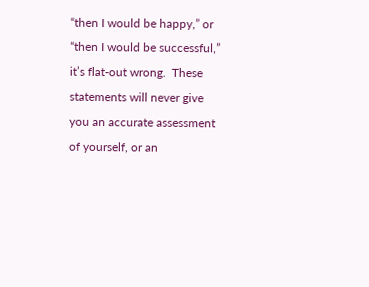“then I would be happy,” or “then I would be successful,” it’s flat-out wrong.  These statements will never give you an accurate assessment of yourself, or an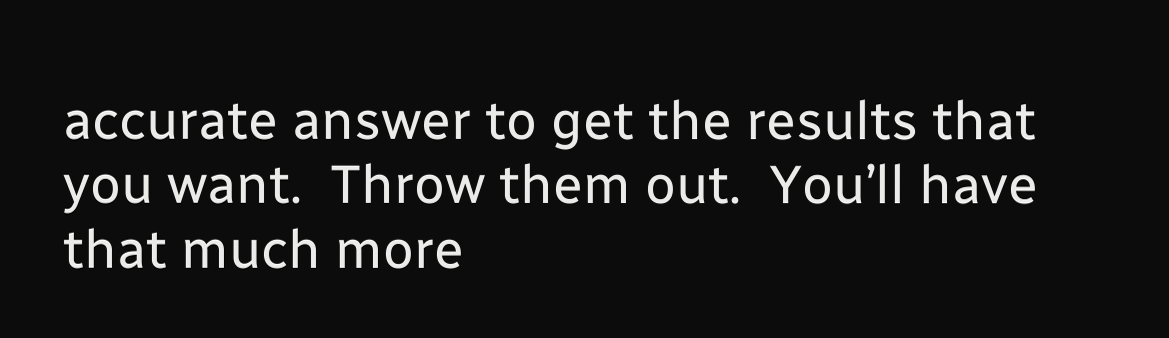accurate answer to get the results that you want.  Throw them out.  You’ll have that much more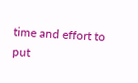time and effort to put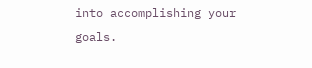into accomplishing your goals.